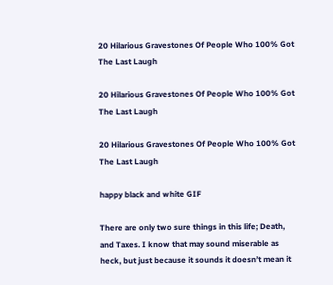20 Hilarious Gravestones Of People Who 100% Got The Last Laugh

20 Hilarious Gravestones Of People Who 100% Got The Last Laugh

20 Hilarious Gravestones Of People Who 100% Got The Last Laugh

happy black and white GIF

There are only two sure things in this life; Death, and Taxes. I know that may sound miserable as heck, but just because it sounds it doesn’t mean it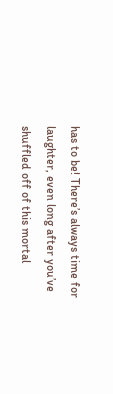has to be! There’s always time for laughter, even long after you’ve shuffled off of this mortal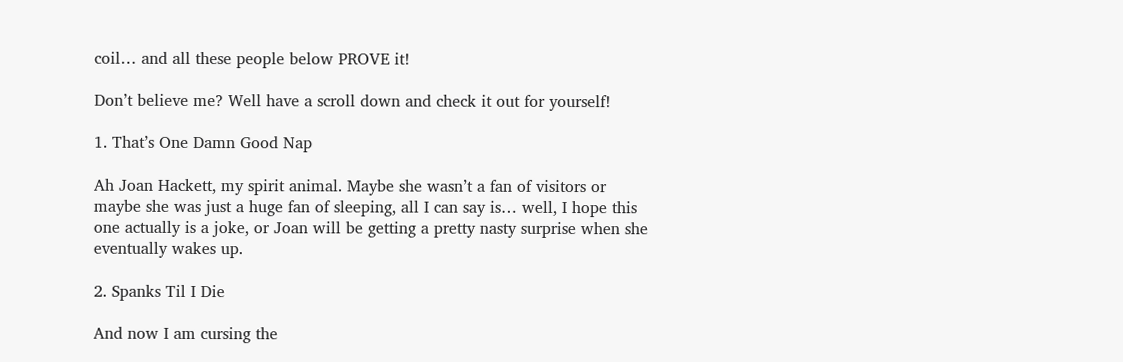coil… and all these people below PROVE it!

Don’t believe me? Well have a scroll down and check it out for yourself!

1. That’s One Damn Good Nap

Ah Joan Hackett, my spirit animal. Maybe she wasn’t a fan of visitors or maybe she was just a huge fan of sleeping, all I can say is… well, I hope this one actually is a joke, or Joan will be getting a pretty nasty surprise when she eventually wakes up.

2. Spanks Til I Die

And now I am cursing the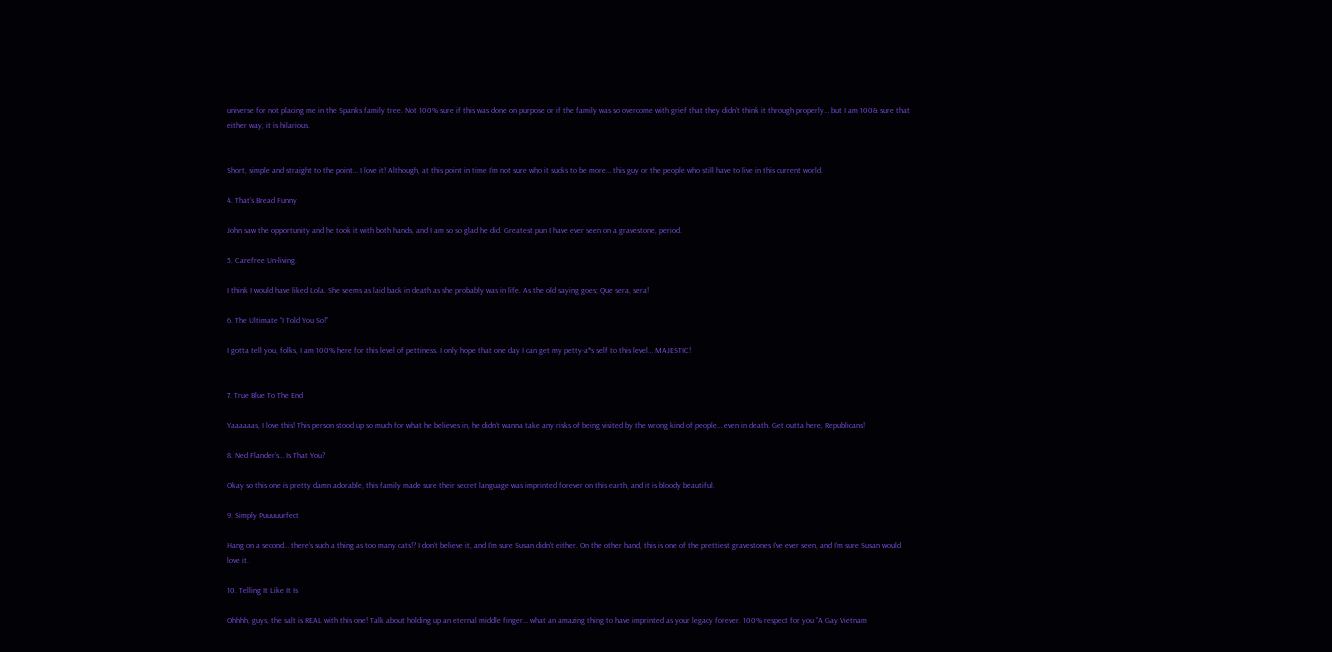universe for not placing me in the Spanks family tree. Not 100% sure if this was done on purpose or if the family was so overcome with grief that they didn’t think it through properly… but I am 100& sure that either way, it is hilarious.


Short, simple and straight to the point… I love it! Although, at this point in time I’m not sure who it sucks to be more… this guy or the people who still have to live in this current world.

4. That’s Bread Funny

John saw the opportunity and he took it with both hands, and I am so so glad he did. Greatest pun I have ever seen on a gravestone, period.

5. Carefree Un-living.

I think I would have liked Lola. She seems as laid back in death as she probably was in life. As the old saying goes; Que sera, sera!

6. The Ultimate “I Told You So!”

I gotta tell you, folks, I am 100% here for this level of pettiness. I only hope that one day I can get my petty-a*s self to this level… MAJESTIC!


7. True Blue To The End

Yaaaaaas, I love this! This person stood up so much for what he believes in, he didn’t wanna take any risks of being visited by the wrong kind of people… even in death. Get outta here, Republicans!

8. Ned Flander’s… Is That You?

Okay so this one is pretty damn adorable, this family made sure their secret language was imprinted forever on this earth, and it is bloody beautiful.

9. Simply Puuuuurfect

Hang on a second… there’s such a thing as too many cats!? I don’t believe it, and I’m sure Susan didn’t either. On the other hand, this is one of the prettiest gravestones I’ve ever seen, and I’m sure Susan would love it.

10. Telling It Like It Is

Ohhhh, guys, the salt is REAL with this one! Talk about holding up an eternal middle finger… what an amazing thing to have imprinted as your legacy forever. 100% respect for you “A Gay Vietnam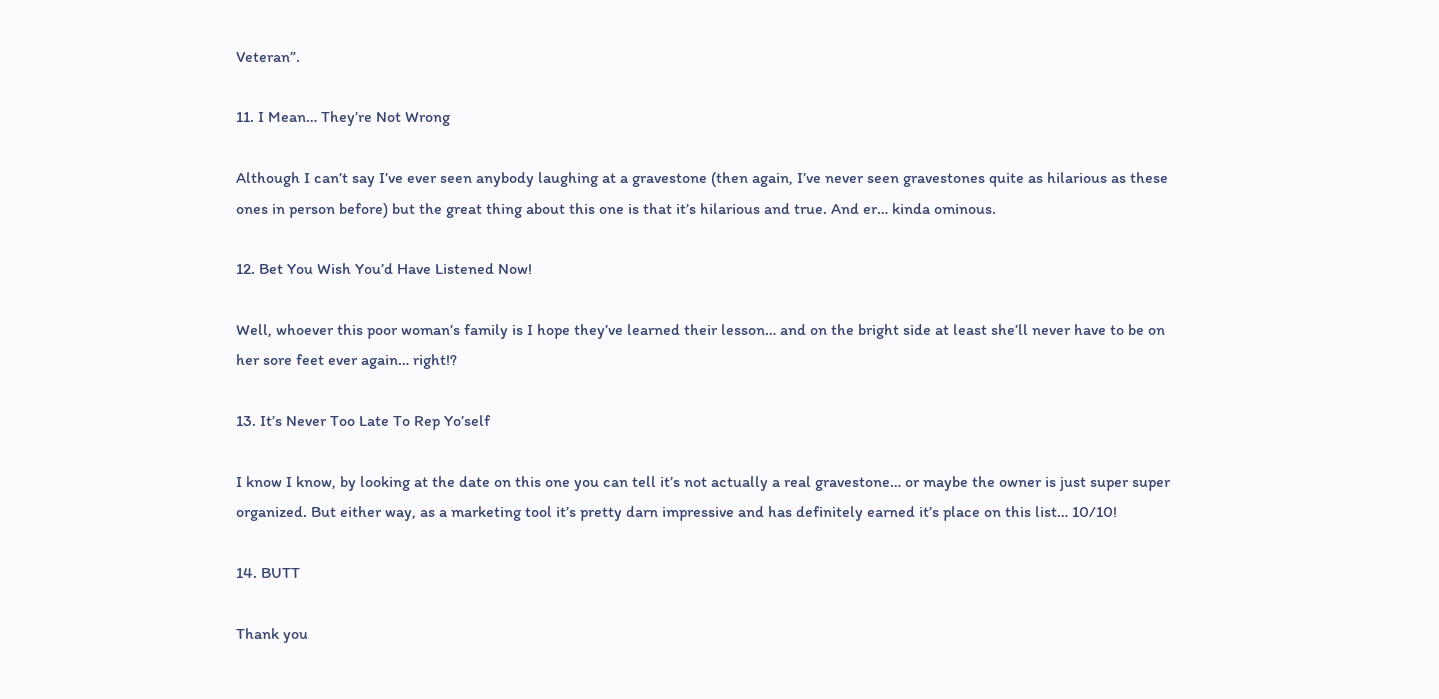Veteran”.

11. I Mean… They’re Not Wrong

Although I can’t say I’ve ever seen anybody laughing at a gravestone (then again, I’ve never seen gravestones quite as hilarious as these ones in person before) but the great thing about this one is that it’s hilarious and true. And er… kinda ominous.

12. Bet You Wish You’d Have Listened Now!

Well, whoever this poor woman’s family is I hope they’ve learned their lesson… and on the bright side at least she’ll never have to be on her sore feet ever again… right!?

13. It’s Never Too Late To Rep Yo’self

I know I know, by looking at the date on this one you can tell it’s not actually a real gravestone… or maybe the owner is just super super organized. But either way, as a marketing tool it’s pretty darn impressive and has definitely earned it’s place on this list… 10/10!

14. BUTT

Thank you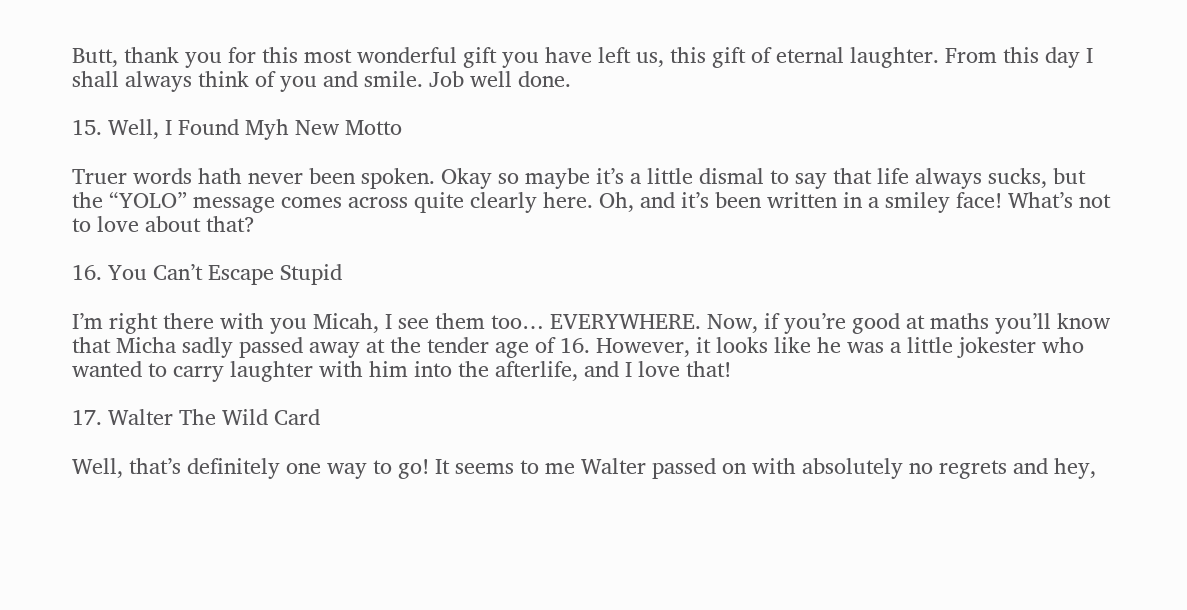Butt, thank you for this most wonderful gift you have left us, this gift of eternal laughter. From this day I shall always think of you and smile. Job well done.

15. Well, I Found Myh New Motto

Truer words hath never been spoken. Okay so maybe it’s a little dismal to say that life always sucks, but the “YOLO” message comes across quite clearly here. Oh, and it’s been written in a smiley face! What’s not to love about that?

16. You Can’t Escape Stupid

I’m right there with you Micah, I see them too… EVERYWHERE. Now, if you’re good at maths you’ll know that Micha sadly passed away at the tender age of 16. However, it looks like he was a little jokester who wanted to carry laughter with him into the afterlife, and I love that!

17. Walter The Wild Card

Well, that’s definitely one way to go! It seems to me Walter passed on with absolutely no regrets and hey,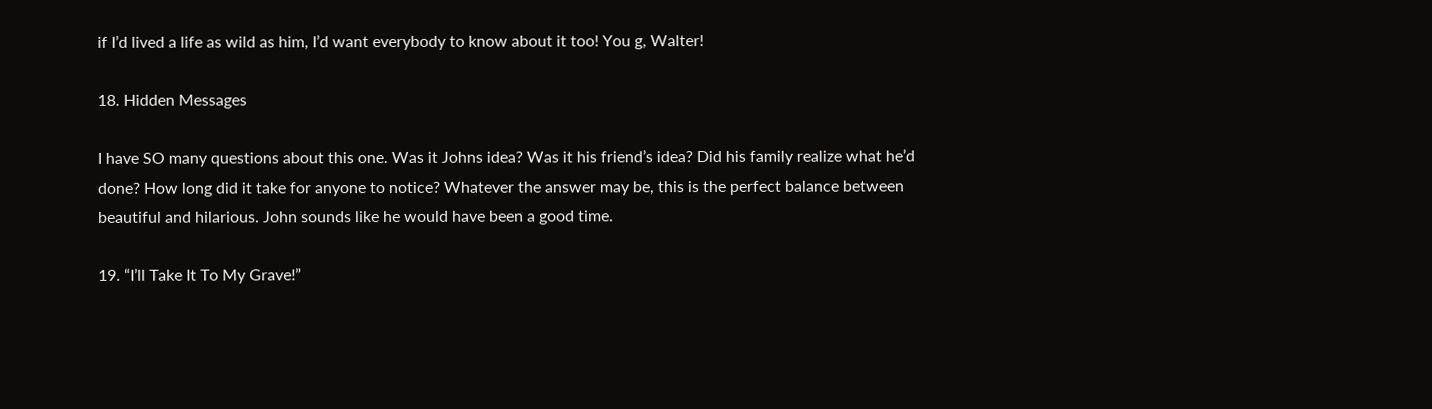if I’d lived a life as wild as him, I’d want everybody to know about it too! You g, Walter!

18. Hidden Messages

I have SO many questions about this one. Was it Johns idea? Was it his friend’s idea? Did his family realize what he’d done? How long did it take for anyone to notice? Whatever the answer may be, this is the perfect balance between beautiful and hilarious. John sounds like he would have been a good time.

19. “I’ll Take It To My Grave!”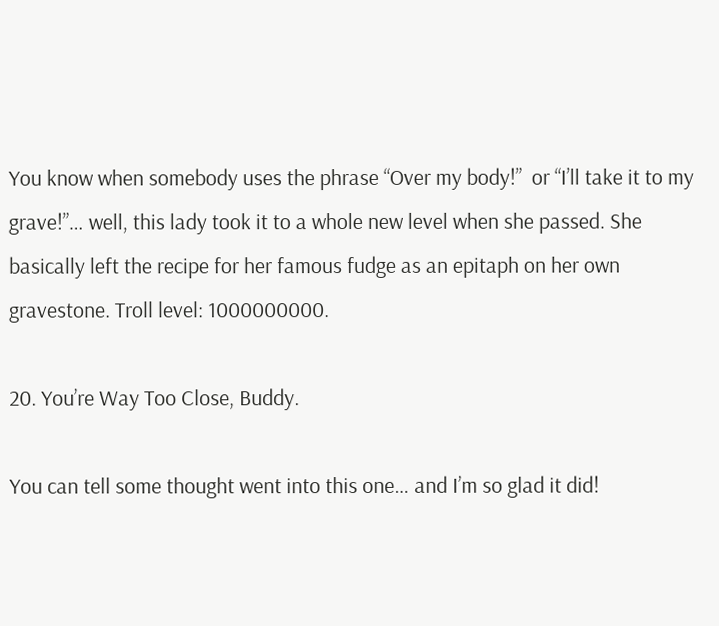You know when somebody uses the phrase “Over my body!”  or “I’ll take it to my grave!”… well, this lady took it to a whole new level when she passed. She basically left the recipe for her famous fudge as an epitaph on her own gravestone. Troll level: 1000000000.

20. You’re Way Too Close, Buddy.

You can tell some thought went into this one… and I’m so glad it did!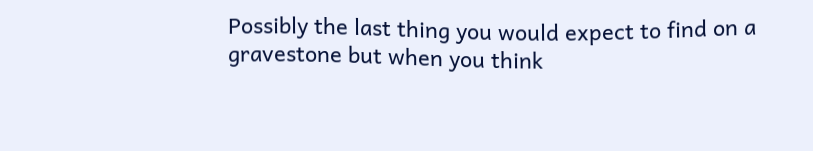Possibly the last thing you would expect to find on a gravestone but when you think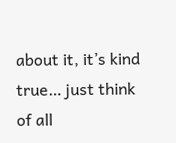about it, it’s kind true… just think of all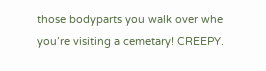those bodyparts you walk over whe you’re visiting a cemetary! CREEPY.